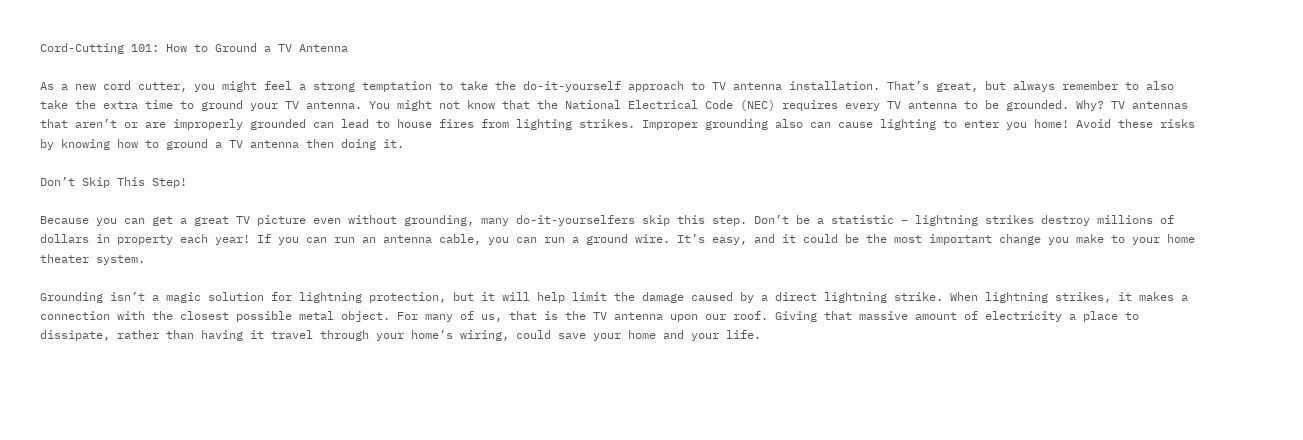Cord-Cutting 101: How to Ground a TV Antenna

As a new cord cutter, you might feel a strong temptation to take the do-it-yourself approach to TV antenna installation. That’s great, but always remember to also take the extra time to ground your TV antenna. You might not know that the National Electrical Code (NEC) requires every TV antenna to be grounded. Why? TV antennas that aren’t or are improperly grounded can lead to house fires from lighting strikes. Improper grounding also can cause lighting to enter you home! Avoid these risks by knowing how to ground a TV antenna then doing it.

Don’t Skip This Step!

Because you can get a great TV picture even without grounding, many do-it-yourselfers skip this step. Don’t be a statistic – lightning strikes destroy millions of dollars in property each year! If you can run an antenna cable, you can run a ground wire. It’s easy, and it could be the most important change you make to your home theater system.

Grounding isn’t a magic solution for lightning protection, but it will help limit the damage caused by a direct lightning strike. When lightning strikes, it makes a connection with the closest possible metal object. For many of us, that is the TV antenna upon our roof. Giving that massive amount of electricity a place to dissipate, rather than having it travel through your home’s wiring, could save your home and your life.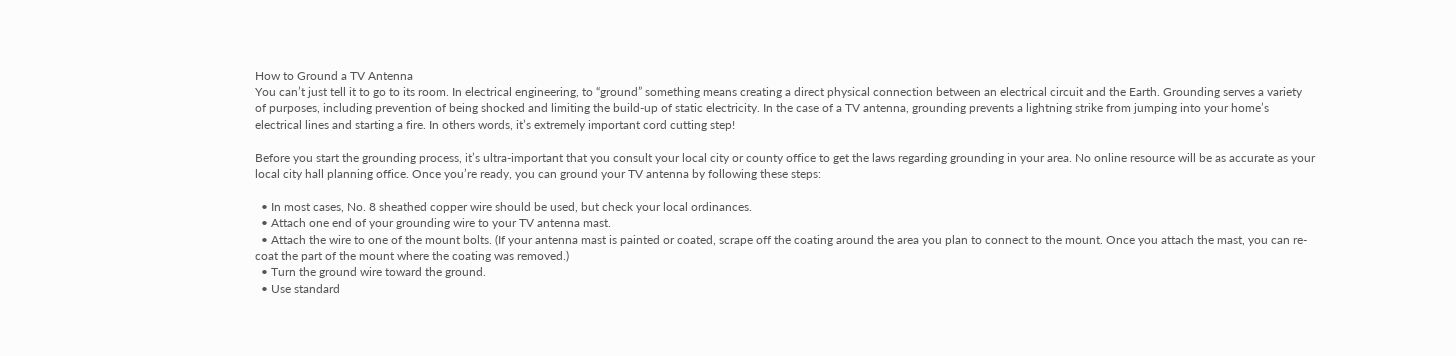How to Ground a TV Antenna
You can’t just tell it to go to its room. In electrical engineering, to “ground” something means creating a direct physical connection between an electrical circuit and the Earth. Grounding serves a variety of purposes, including prevention of being shocked and limiting the build-up of static electricity. In the case of a TV antenna, grounding prevents a lightning strike from jumping into your home’s electrical lines and starting a fire. In others words, it’s extremely important cord cutting step!

Before you start the grounding process, it’s ultra-important that you consult your local city or county office to get the laws regarding grounding in your area. No online resource will be as accurate as your local city hall planning office. Once you’re ready, you can ground your TV antenna by following these steps:

  • In most cases, No. 8 sheathed copper wire should be used, but check your local ordinances.
  • Attach one end of your grounding wire to your TV antenna mast.
  • Attach the wire to one of the mount bolts. (If your antenna mast is painted or coated, scrape off the coating around the area you plan to connect to the mount. Once you attach the mast, you can re-coat the part of the mount where the coating was removed.)
  • Turn the ground wire toward the ground.
  • Use standard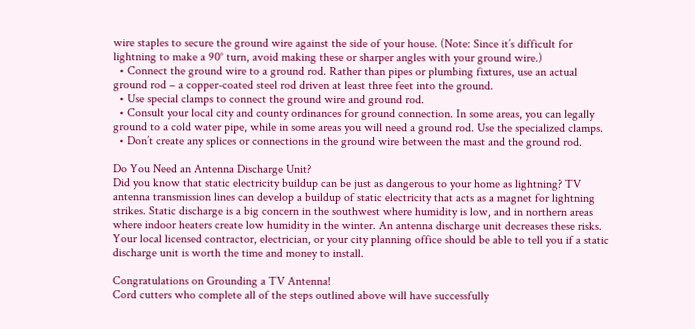wire staples to secure the ground wire against the side of your house. (Note: Since it’s difficult for lightning to make a 90° turn, avoid making these or sharper angles with your ground wire.)
  • Connect the ground wire to a ground rod. Rather than pipes or plumbing fixtures, use an actual ground rod – a copper-coated steel rod driven at least three feet into the ground.
  • Use special clamps to connect the ground wire and ground rod.
  • Consult your local city and county ordinances for ground connection. In some areas, you can legally ground to a cold water pipe, while in some areas you will need a ground rod. Use the specialized clamps.
  • Don’t create any splices or connections in the ground wire between the mast and the ground rod.

Do You Need an Antenna Discharge Unit?
Did you know that static electricity buildup can be just as dangerous to your home as lightning? TV antenna transmission lines can develop a buildup of static electricity that acts as a magnet for lightning strikes. Static discharge is a big concern in the southwest where humidity is low, and in northern areas where indoor heaters create low humidity in the winter. An antenna discharge unit decreases these risks. Your local licensed contractor, electrician, or your city planning office should be able to tell you if a static discharge unit is worth the time and money to install.

Congratulations on Grounding a TV Antenna!
Cord cutters who complete all of the steps outlined above will have successfully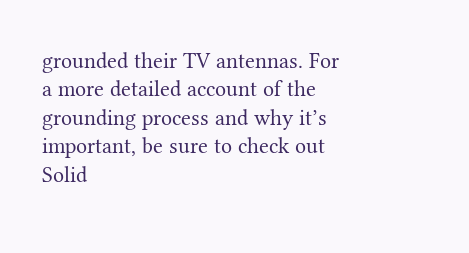grounded their TV antennas. For a more detailed account of the grounding process and why it’s important, be sure to check out Solid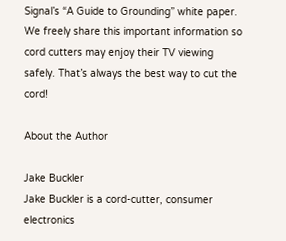Signal’s “A Guide to Grounding” white paper. We freely share this important information so cord cutters may enjoy their TV viewing safely. That’s always the best way to cut the cord!

About the Author

Jake Buckler
Jake Buckler is a cord-cutter, consumer electronics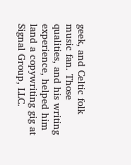geek, and Celtic folk music fan. Those qualities, and his writing experience, helped him land a copywriting gig at Signal Group, LLC.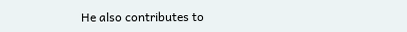He also contributes to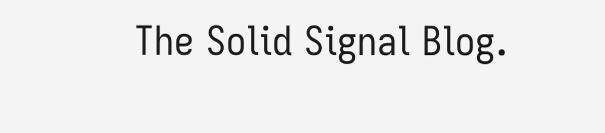The Solid Signal Blog.